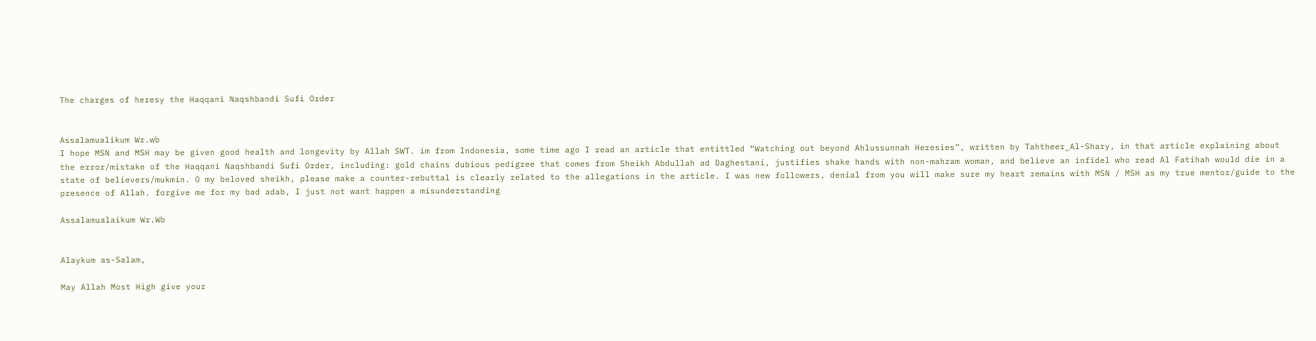The charges of heresy the Haqqani Naqshbandi Sufi Order


Assalamualikum Wr.wb
I hope MSN and MSH may be given good health and longevity by Allah SWT. im from Indonesia, some time ago I read an article that entittled “Watching out beyond Ahlussunnah Heresies”, written by Tahtheer_Al-Shary, in that article explaining about the error/mistake of the Haqqani Naqshbandi Sufi Order, including: gold chains dubious pedigree that comes from Sheikh Abdullah ad Daghestani, justifies shake hands with non-mahram woman, and believe an infidel who read Al Fatihah would die in a state of believers/mukmin. O my beloved sheikh, please make a counter-rebuttal is clearly related to the allegations in the article. I was new followers, denial from you will make sure my heart remains with MSN / MSH as my true mentor/guide to the presence of Allah. forgive me for my bad adab, I just not want happen a misunderstanding

Assalamualaikum Wr.Wb


Alaykum as-Salam,

May Allah Most High give your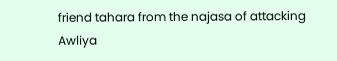friend tahara from the najasa of attacking Awliya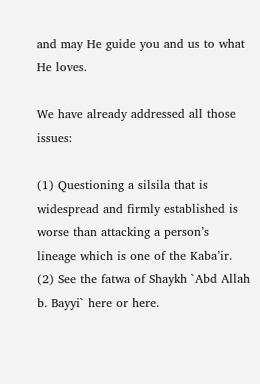and may He guide you and us to what He loves.

We have already addressed all those issues:

(1) Questioning a silsila that is widespread and firmly established is worse than attacking a person’s lineage which is one of the Kaba’ir.
(2) See the fatwa of Shaykh `Abd Allah b. Bayyi` here or here.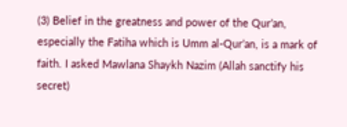(3) Belief in the greatness and power of the Qur’an, especially the Fatiha which is Umm al-Qur’an, is a mark of faith. I asked Mawlana Shaykh Nazim (Allah sanctify his secret)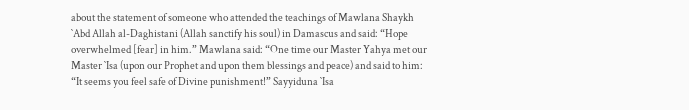about the statement of someone who attended the teachings of Mawlana Shaykh `Abd Allah al-Daghistani (Allah sanctify his soul) in Damascus and said: “Hope overwhelmed [fear] in him.” Mawlana said: “One time our Master Yahya met our Master `Isa (upon our Prophet and upon them blessings and peace) and said to him: “It seems you feel safe of Divine punishment!” Sayyiduna `Isa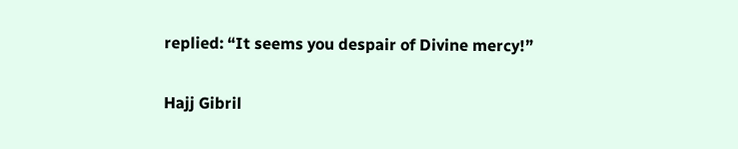replied: “It seems you despair of Divine mercy!”

Hajj Gibril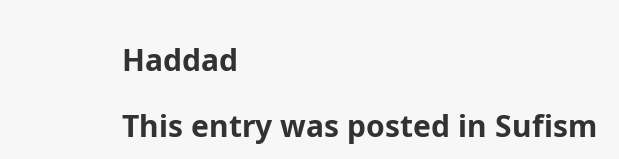Haddad

This entry was posted in Sufism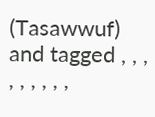(Tasawwuf) and tagged , , , , , , , , ,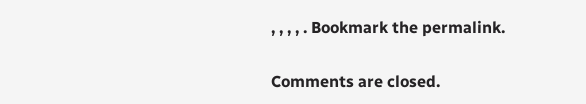, , , , . Bookmark the permalink.

Comments are closed.